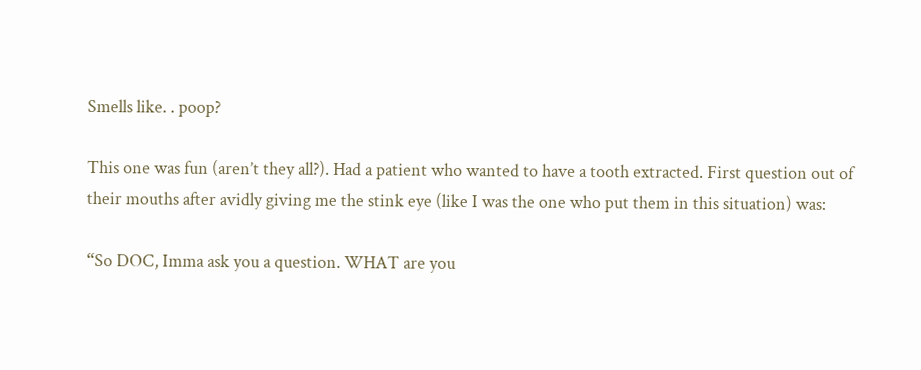Smells like. . poop?

This one was fun (aren’t they all?). Had a patient who wanted to have a tooth extracted. First question out of their mouths after avidly giving me the stink eye (like I was the one who put them in this situation) was:

“So DOC, Imma ask you a question. WHAT are you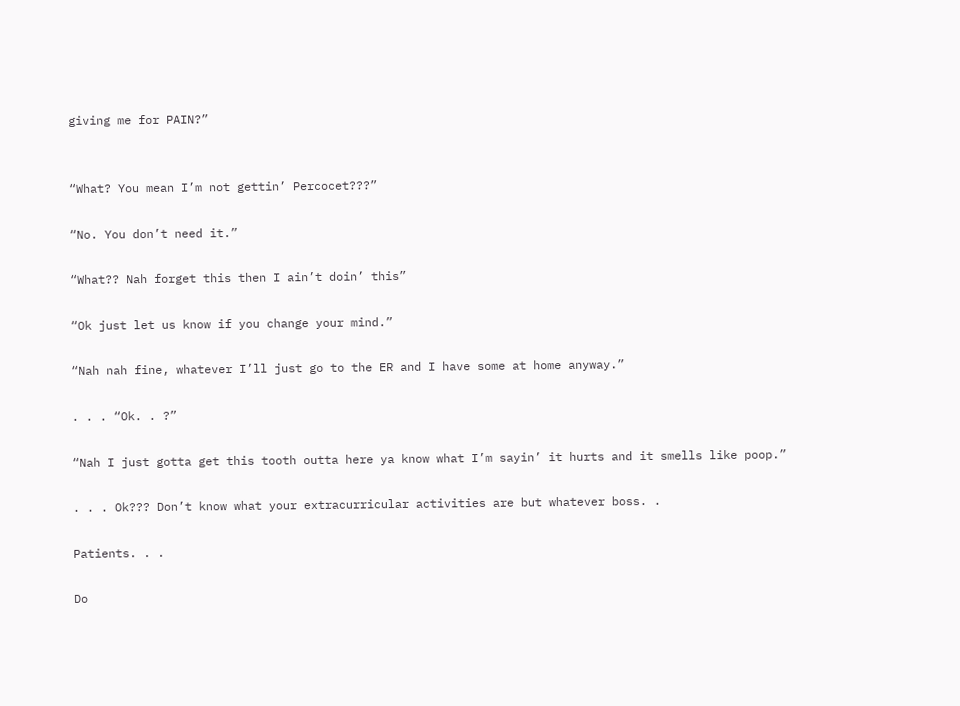giving me for PAIN?”


“What? You mean I’m not gettin’ Percocet???”

“No. You don’t need it.”

“What?? Nah forget this then I ain’t doin’ this”

“Ok just let us know if you change your mind.”

“Nah nah fine, whatever I’ll just go to the ER and I have some at home anyway.”

. . . “Ok. . ?”

“Nah I just gotta get this tooth outta here ya know what I’m sayin’ it hurts and it smells like poop.”

. . . Ok??? Don’t know what your extracurricular activities are but whatever boss. .

Patients. . .

Do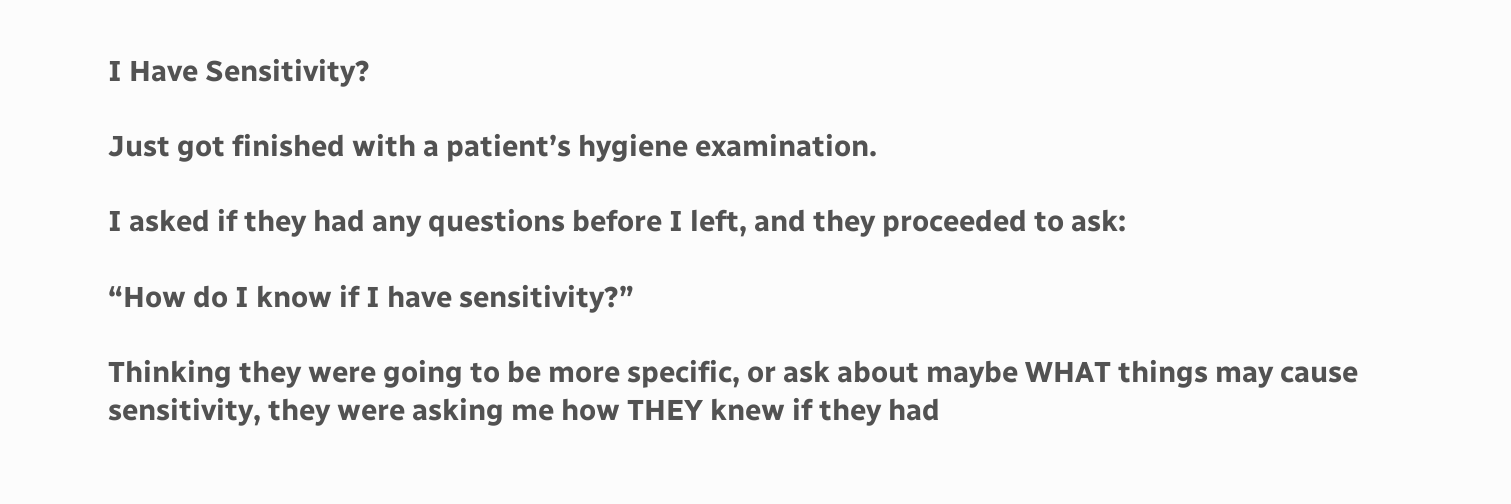I Have Sensitivity?

Just got finished with a patient’s hygiene examination.

I asked if they had any questions before I left, and they proceeded to ask:

“How do I know if I have sensitivity?”

Thinking they were going to be more specific, or ask about maybe WHAT things may cause sensitivity, they were asking me how THEY knew if they had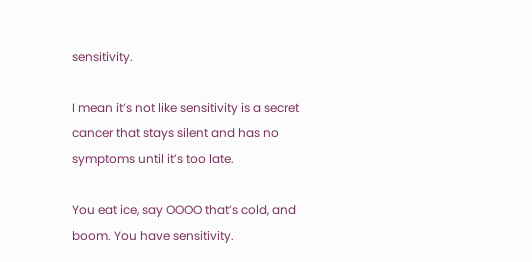sensitivity.

I mean it’s not like sensitivity is a secret cancer that stays silent and has no symptoms until it’s too late.

You eat ice, say OOOO that’s cold, and boom. You have sensitivity.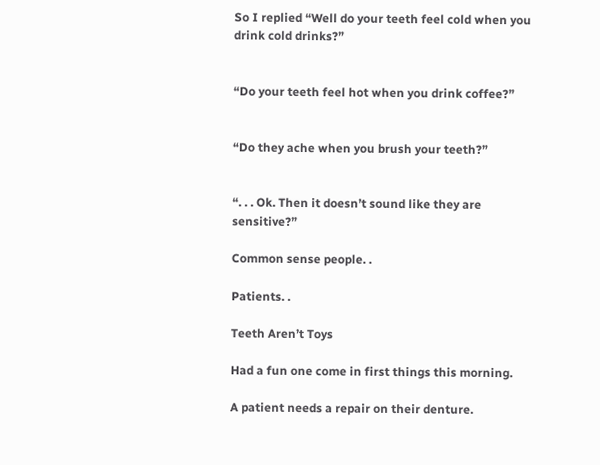So I replied “Well do your teeth feel cold when you drink cold drinks?”


“Do your teeth feel hot when you drink coffee?”


“Do they ache when you brush your teeth?”


“. . . Ok. Then it doesn’t sound like they are sensitive?”

Common sense people. .

Patients. .

Teeth Aren’t Toys

Had a fun one come in first things this morning.

A patient needs a repair on their denture.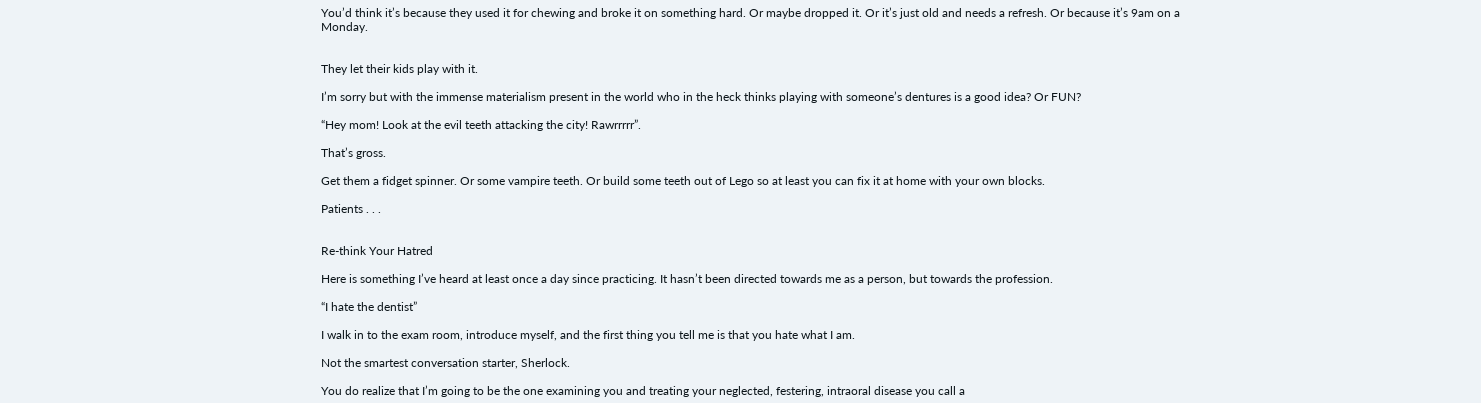You’d think it’s because they used it for chewing and broke it on something hard. Or maybe dropped it. Or it’s just old and needs a refresh. Or because it’s 9am on a Monday.


They let their kids play with it.

I’m sorry but with the immense materialism present in the world who in the heck thinks playing with someone’s dentures is a good idea? Or FUN?

“Hey mom! Look at the evil teeth attacking the city! Rawrrrrr”.

That’s gross.

Get them a fidget spinner. Or some vampire teeth. Or build some teeth out of Lego so at least you can fix it at home with your own blocks.

Patients . . .


Re-think Your Hatred

Here is something I’ve heard at least once a day since practicing. It hasn’t been directed towards me as a person, but towards the profession.

“I hate the dentist”

I walk in to the exam room, introduce myself, and the first thing you tell me is that you hate what I am.

Not the smartest conversation starter, Sherlock.

You do realize that I’m going to be the one examining you and treating your neglected, festering, intraoral disease you call a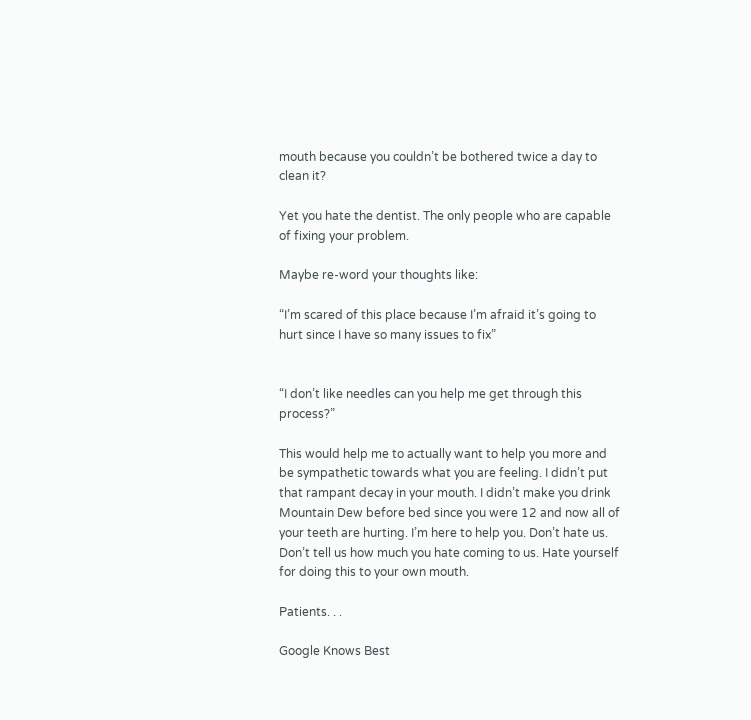mouth because you couldn’t be bothered twice a day to clean it?

Yet you hate the dentist. The only people who are capable of fixing your problem.

Maybe re-word your thoughts like:

“I’m scared of this place because I’m afraid it’s going to hurt since I have so many issues to fix”


“I don’t like needles can you help me get through this process?”

This would help me to actually want to help you more and be sympathetic towards what you are feeling. I didn’t put that rampant decay in your mouth. I didn’t make you drink Mountain Dew before bed since you were 12 and now all of your teeth are hurting. I’m here to help you. Don’t hate us. Don’t tell us how much you hate coming to us. Hate yourself for doing this to your own mouth.

Patients. . .

Google Knows Best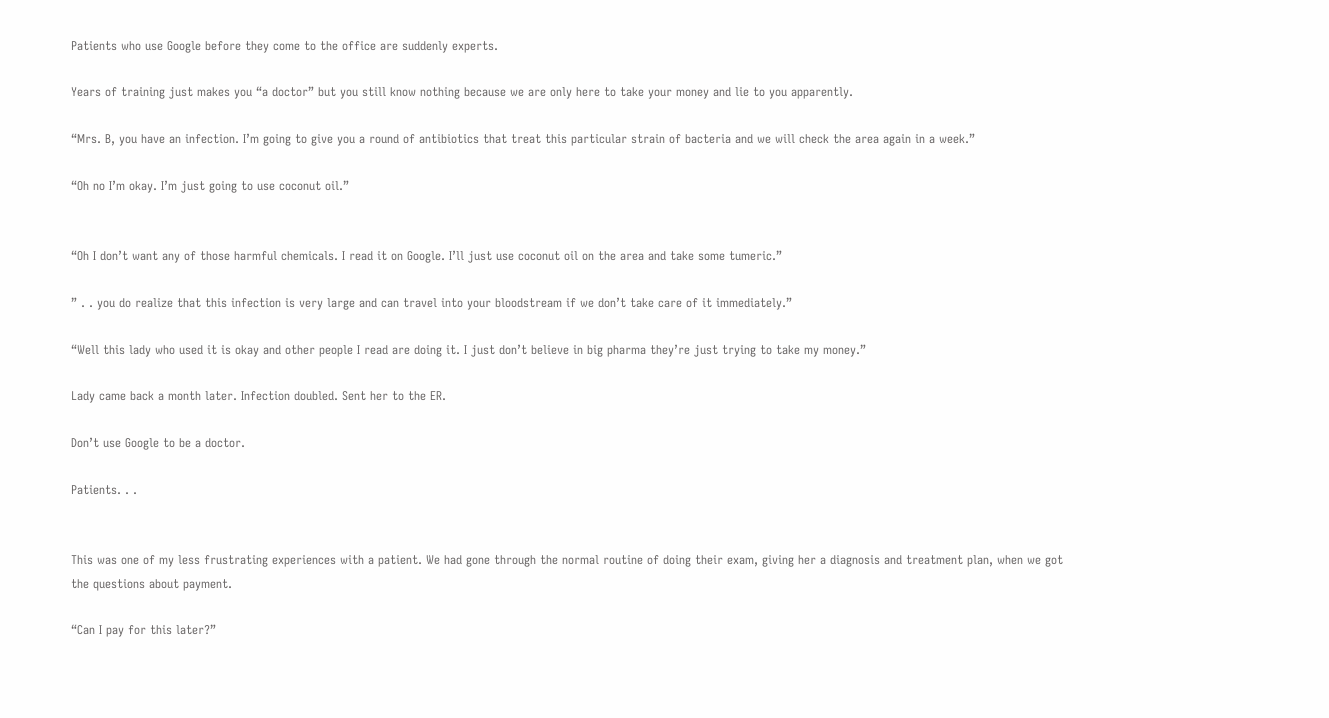Patients who use Google before they come to the office are suddenly experts.

Years of training just makes you “a doctor” but you still know nothing because we are only here to take your money and lie to you apparently.

“Mrs. B, you have an infection. I’m going to give you a round of antibiotics that treat this particular strain of bacteria and we will check the area again in a week.”

“Oh no I’m okay. I’m just going to use coconut oil.”


“Oh I don’t want any of those harmful chemicals. I read it on Google. I’ll just use coconut oil on the area and take some tumeric.”

” . . you do realize that this infection is very large and can travel into your bloodstream if we don’t take care of it immediately.”

“Well this lady who used it is okay and other people I read are doing it. I just don’t believe in big pharma they’re just trying to take my money.”

Lady came back a month later. Infection doubled. Sent her to the ER.

Don’t use Google to be a doctor.

Patients. . .


This was one of my less frustrating experiences with a patient. We had gone through the normal routine of doing their exam, giving her a diagnosis and treatment plan, when we got the questions about payment.

“Can I pay for this later?”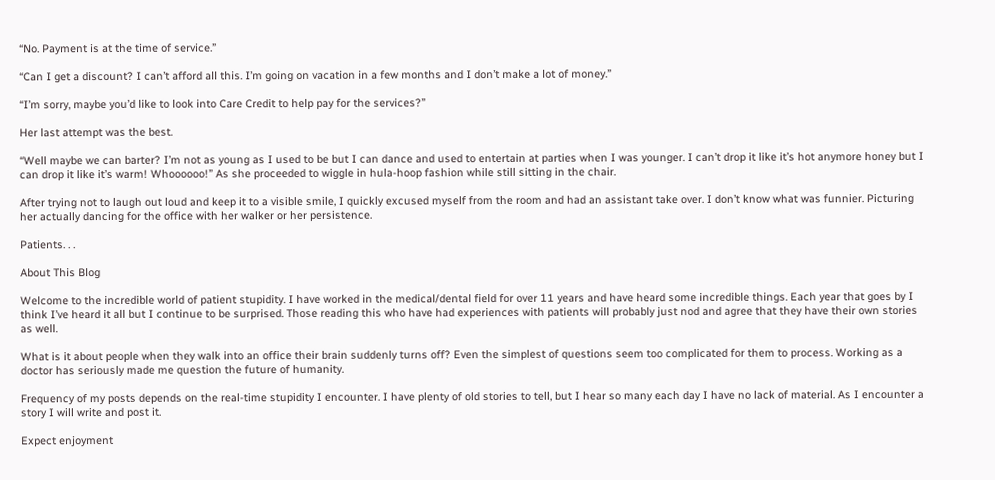“No. Payment is at the time of service.”

“Can I get a discount? I can’t afford all this. I’m going on vacation in a few months and I don’t make a lot of money.”

“I’m sorry, maybe you’d like to look into Care Credit to help pay for the services?”

Her last attempt was the best.

“Well maybe we can barter? I’m not as young as I used to be but I can dance and used to entertain at parties when I was younger. I can’t drop it like it’s hot anymore honey but I can drop it like it’s warm! Whoooooo!” As she proceeded to wiggle in hula-hoop fashion while still sitting in the chair.

After trying not to laugh out loud and keep it to a visible smile, I quickly excused myself from the room and had an assistant take over. I don’t know what was funnier. Picturing her actually dancing for the office with her walker or her persistence.

Patients. . .

About This Blog

Welcome to the incredible world of patient stupidity. I have worked in the medical/dental field for over 11 years and have heard some incredible things. Each year that goes by I think I’ve heard it all but I continue to be surprised. Those reading this who have had experiences with patients will probably just nod and agree that they have their own stories as well.

What is it about people when they walk into an office their brain suddenly turns off? Even the simplest of questions seem too complicated for them to process. Working as a doctor has seriously made me question the future of humanity.

Frequency of my posts depends on the real-time stupidity I encounter. I have plenty of old stories to tell, but I hear so many each day I have no lack of material. As I encounter a story I will write and post it.

Expect enjoyment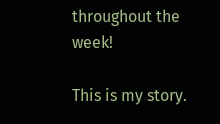throughout the week!

This is my story.